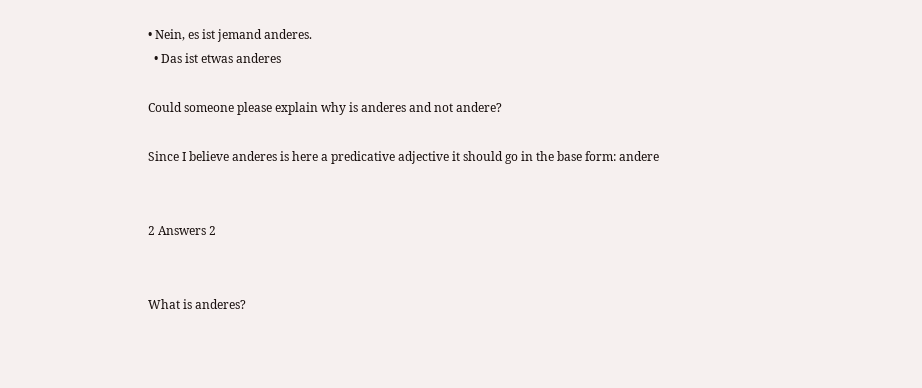• Nein, es ist jemand anderes.
  • Das ist etwas anderes

Could someone please explain why is anderes and not andere?

Since I believe anderes is here a predicative adjective it should go in the base form: andere


2 Answers 2


What is anderes?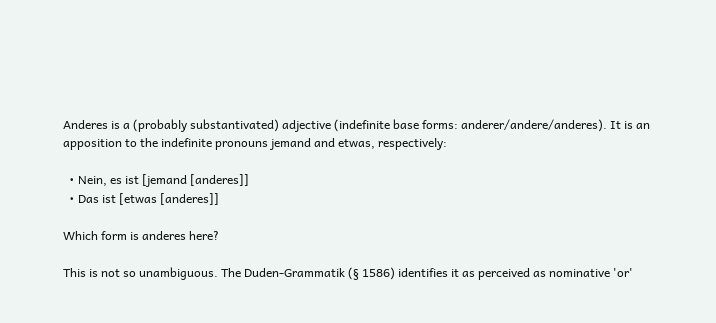Anderes is a (probably substantivated) adjective (indefinite base forms: anderer/andere/anderes). It is an apposition to the indefinite pronouns jemand and etwas, respectively:

  • Nein, es ist [jemand [anderes]]
  • Das ist [etwas [anderes]]

Which form is anderes here?

This is not so unambiguous. The Duden-Grammatik (§ 1586) identifies it as perceived as nominative 'or'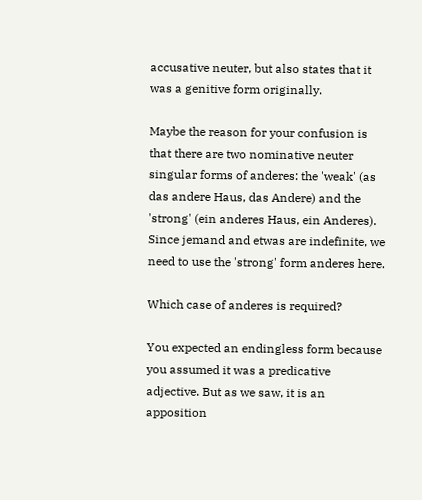accusative neuter, but also states that it was a genitive form originally.

Maybe the reason for your confusion is that there are two nominative neuter singular forms of anderes: the 'weak' (as das andere Haus, das Andere) and the 'strong' (ein anderes Haus, ein Anderes). Since jemand and etwas are indefinite, we need to use the 'strong' form anderes here.

Which case of anderes is required?

You expected an endingless form because you assumed it was a predicative adjective. But as we saw, it is an apposition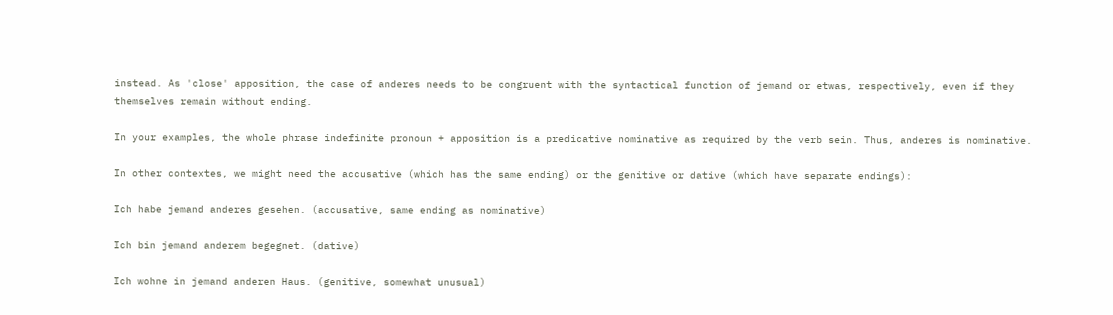instead. As 'close' apposition, the case of anderes needs to be congruent with the syntactical function of jemand or etwas, respectively, even if they themselves remain without ending.

In your examples, the whole phrase indefinite pronoun + apposition is a predicative nominative as required by the verb sein. Thus, anderes is nominative.

In other contextes, we might need the accusative (which has the same ending) or the genitive or dative (which have separate endings):

Ich habe jemand anderes gesehen. (accusative, same ending as nominative)

Ich bin jemand anderem begegnet. (dative)

Ich wohne in jemand anderen Haus. (genitive, somewhat unusual)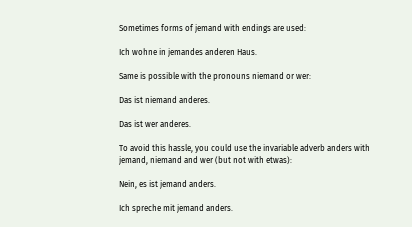Sometimes forms of jemand with endings are used:

Ich wohne in jemandes anderen Haus.

Same is possible with the pronouns niemand or wer:

Das ist niemand anderes.

Das ist wer anderes.

To avoid this hassle, you could use the invariable adverb anders with jemand, niemand and wer (but not with etwas):

Nein, es ist jemand anders.

Ich spreche mit jemand anders.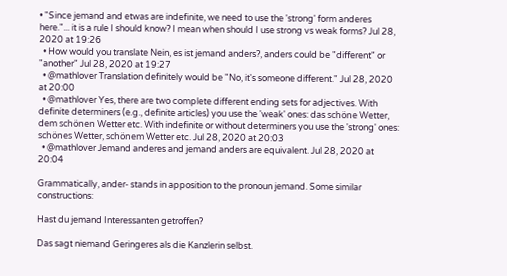• "Since jemand and etwas are indefinite, we need to use the 'strong' form anderes here."... it is a rule I should know? I mean when should I use strong vs weak forms? Jul 28, 2020 at 19:26
  • How would you translate Nein, es ist jemand anders?, anders could be "different" or "another" Jul 28, 2020 at 19:27
  • @mathlover Translation definitely would be "No, it's someone different." Jul 28, 2020 at 20:00
  • @mathlover Yes, there are two complete different ending sets for adjectives. With definite determiners (e.g., definite articles) you use the 'weak' ones: das schöne Wetter, dem schönen Wetter etc. With indefinite or without determiners you use the 'strong' ones: schönes Wetter, schönem Wetter etc. Jul 28, 2020 at 20:03
  • @mathlover Jemand anderes and jemand anders are equivalent. Jul 28, 2020 at 20:04

Grammatically, ander‑ stands in apposition to the pronoun jemand. Some similar constructions:

Hast du jemand Interessanten getroffen?

Das sagt niemand Geringeres als die Kanzlerin selbst.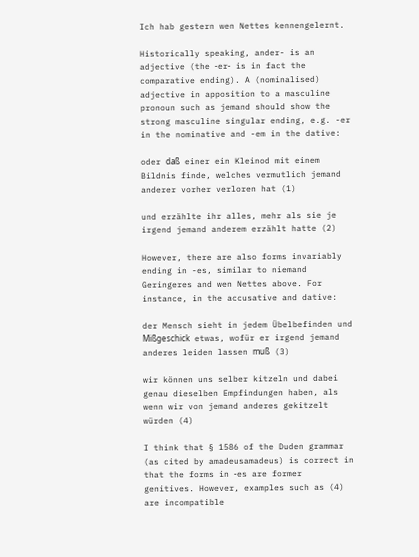Ich hab gestern wen Nettes kennengelernt.

Historically speaking, ander- is an adjective (the ‑er‑ is in fact the comparative ending). A (nominalised) adjective in apposition to a masculine pronoun such as jemand should show the strong masculine singular ending, e.g. -er in the nominative and -em in the dative:

oder daß einer ein Kleinod mit einem Bildnis finde, welches vermutlich jemand anderer vorher verloren hat (1)

und erzählte ihr alles, mehr als sie je irgend jemand anderem erzählt hatte (2)

However, there are also forms invariably ending in -es, similar to niemand Geringeres and wen Nettes above. For instance, in the accusative and dative:

der Mensch sieht in jedem Übelbefinden und Mißgeschick etwas, wofür er irgend jemand anderes leiden lassen muß (3)

wir können uns selber kitzeln und dabei genau dieselben Empfindungen haben, als wenn wir von jemand anderes gekitzelt würden (4)

I think that § 1586 of the Duden grammar (as cited by amadeusamadeus) is correct in that the forms in ‑es are former genitives. However, examples such as (4) are incompatible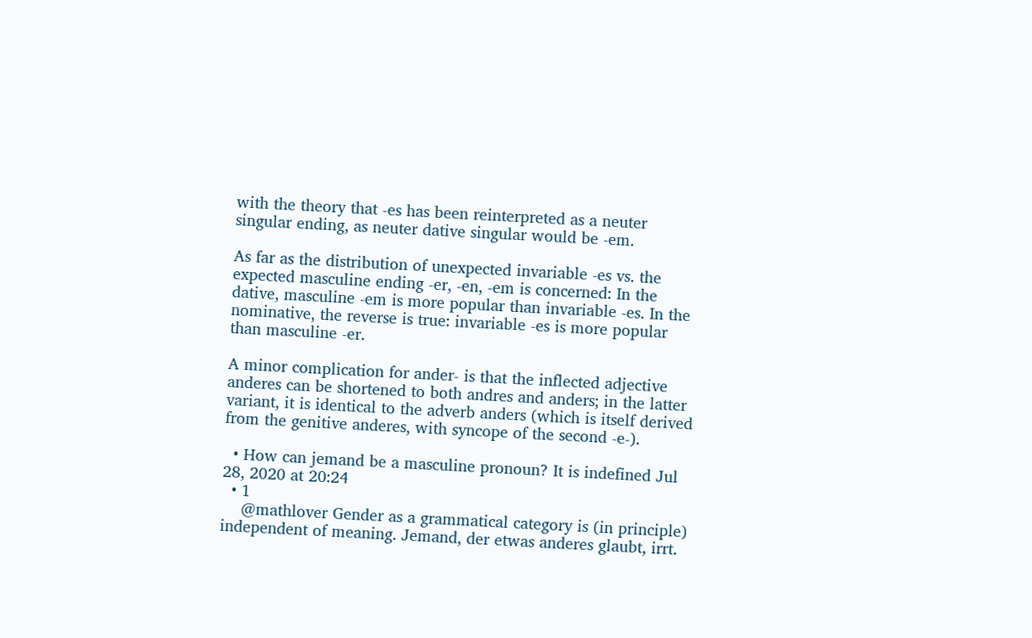with the theory that ‑es has been reinterpreted as a neuter singular ending, as neuter dative singular would be ‑em.

As far as the distribution of unexpected invariable ‑es vs. the expected masculine ending ‑er, ‑en, ‑em is concerned: In the dative, masculine ‑em is more popular than invariable ‑es. In the nominative, the reverse is true: invariable ‑es is more popular than masculine ‑er.

A minor complication for ander‑ is that the inflected adjective anderes can be shortened to both andres and anders; in the latter variant, it is identical to the adverb anders (which is itself derived from the genitive anderes, with syncope of the second ‑e‑).

  • How can jemand be a masculine pronoun? It is indefined Jul 28, 2020 at 20:24
  • 1
    @mathlover Gender as a grammatical category is (in principle) independent of meaning. Jemand, der etwas anderes glaubt, irrt.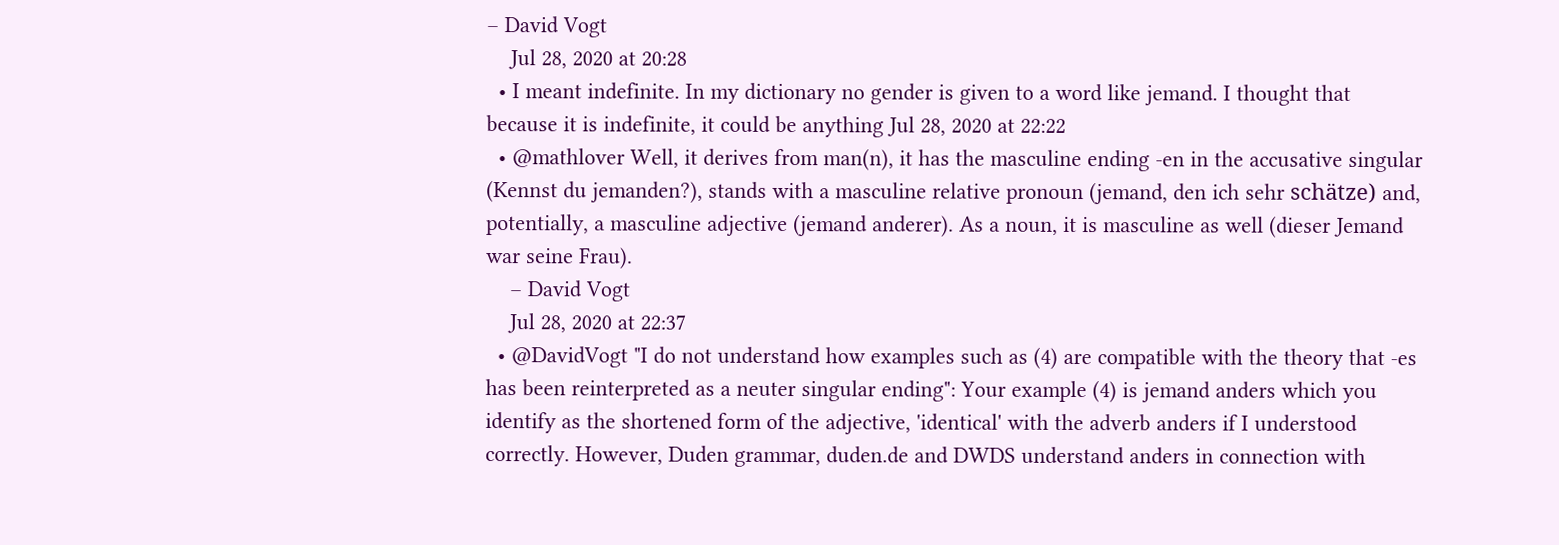– David Vogt
    Jul 28, 2020 at 20:28
  • I meant indefinite. In my dictionary no gender is given to a word like jemand. I thought that because it is indefinite, it could be anything Jul 28, 2020 at 22:22
  • @mathlover Well, it derives from man(n), it has the masculine ending -en in the accusative singular (Kennst du jemanden?), stands with a masculine relative pronoun (jemand, den ich sehr schätze) and, potentially, a masculine adjective (jemand anderer). As a noun, it is masculine as well (dieser Jemand war seine Frau).
    – David Vogt
    Jul 28, 2020 at 22:37
  • @DavidVogt "I do not understand how examples such as (4) are compatible with the theory that ‑es has been reinterpreted as a neuter singular ending": Your example (4) is jemand anders which you identify as the shortened form of the adjective, 'identical' with the adverb anders if I understood correctly. However, Duden grammar, duden.de and DWDS understand anders in connection with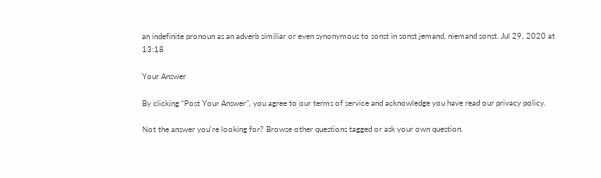an indefinite pronoun as an adverb similiar or even synonymous to sonst in sonst jemand, niemand sonst. Jul 29, 2020 at 13:18

Your Answer

By clicking “Post Your Answer”, you agree to our terms of service and acknowledge you have read our privacy policy.

Not the answer you're looking for? Browse other questions tagged or ask your own question.